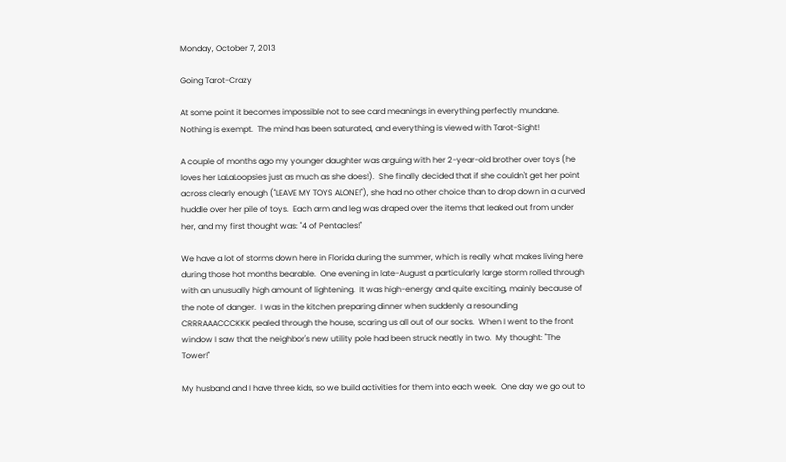Monday, October 7, 2013

Going Tarot-Crazy

At some point it becomes impossible not to see card meanings in everything perfectly mundane.  Nothing is exempt.  The mind has been saturated, and everything is viewed with Tarot-Sight!

A couple of months ago my younger daughter was arguing with her 2-year-old brother over toys (he loves her LaLaLoopsies just as much as she does!).  She finally decided that if she couldn't get her point across clearly enough ("LEAVE MY TOYS ALONE!"), she had no other choice than to drop down in a curved huddle over her pile of toys.  Each arm and leg was draped over the items that leaked out from under her, and my first thought was: "4 of Pentacles!"

We have a lot of storms down here in Florida during the summer, which is really what makes living here during those hot months bearable.  One evening in late-August a particularly large storm rolled through with an unusually high amount of lightening.  It was high-energy and quite exciting, mainly because of the note of danger.  I was in the kitchen preparing dinner when suddenly a resounding CRRRAAACCCKKK pealed through the house, scaring us all out of our socks.  When I went to the front window I saw that the neighbor's new utility pole had been struck neatly in two.  My thought: "The Tower!"

My husband and I have three kids, so we build activities for them into each week.  One day we go out to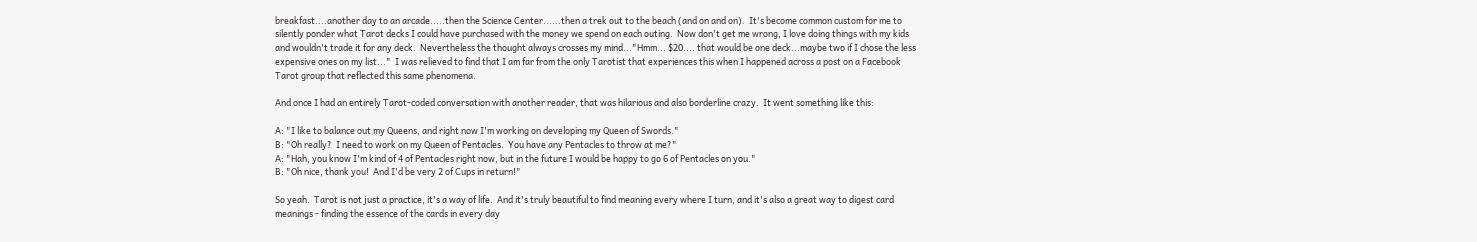breakfast....another day to an arcade.....then the Science Center......then a trek out to the beach (and on and on).  It's become common custom for me to silently ponder what Tarot decks I could have purchased with the money we spend on each outing.  Now don't get me wrong, I love doing things with my kids and wouldn't trade it for any deck.  Nevertheless the thought always crosses my mind..."Hmm... $20.... that would be one deck...maybe two if I chose the less expensive ones on my list..."  I was relieved to find that I am far from the only Tarotist that experiences this when I happened across a post on a Facebook Tarot group that reflected this same phenomena.

And once I had an entirely Tarot-coded conversation with another reader, that was hilarious and also borderline crazy.  It went something like this:

A: "I like to balance out my Queens, and right now I'm working on developing my Queen of Swords."
B: "Oh really?  I need to work on my Queen of Pentacles.  You have any Pentacles to throw at me?"
A: "Hah, you know I'm kind of 4 of Pentacles right now, but in the future I would be happy to go 6 of Pentacles on you."
B: "Oh nice, thank you!  And I'd be very 2 of Cups in return!"

So yeah.  Tarot is not just a practice, it's a way of life.  And it's truly beautiful to find meaning every where I turn, and it's also a great way to digest card meanings - finding the essence of the cards in every day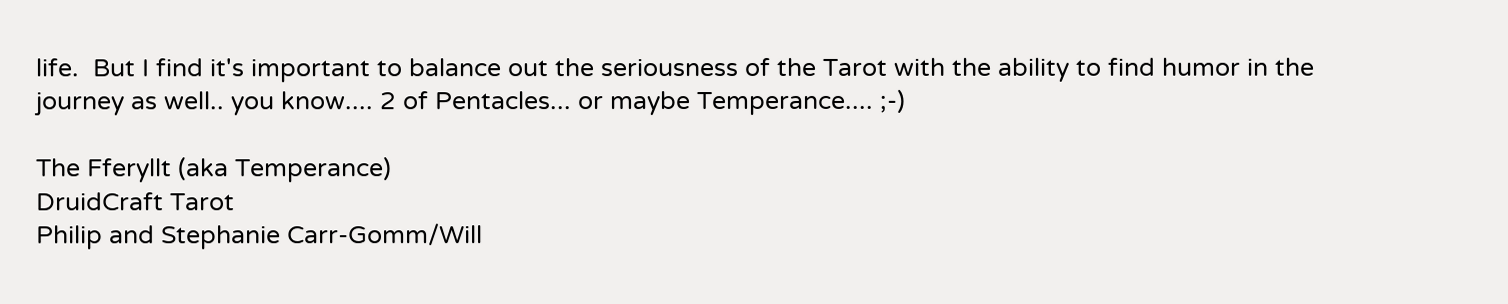life.  But I find it's important to balance out the seriousness of the Tarot with the ability to find humor in the journey as well.. you know.... 2 of Pentacles... or maybe Temperance.... ;-)

The Fferyllt (aka Temperance)
DruidCraft Tarot
Philip and Stephanie Carr-Gomm/Will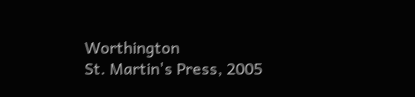Worthington
St. Martin's Press, 2005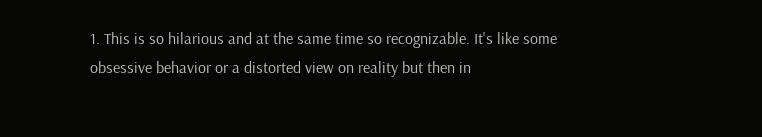1. This is so hilarious and at the same time so recognizable. It's like some obsessive behavior or a distorted view on reality but then in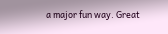a major fun way. Great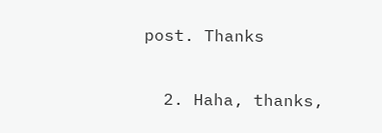post. Thanks

  2. Haha, thanks,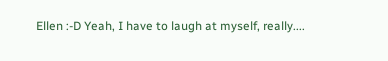Ellen :-D Yeah, I have to laugh at myself, really....